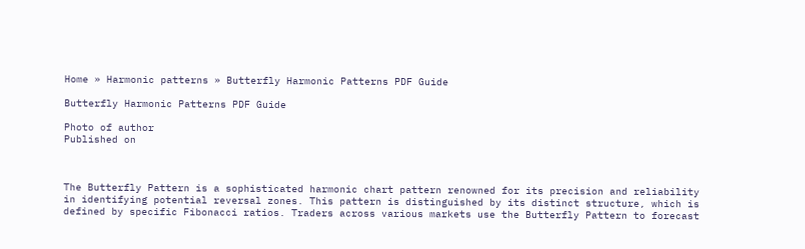Home » Harmonic patterns » Butterfly Harmonic Patterns PDF Guide

Butterfly Harmonic Patterns PDF Guide

Photo of author
Published on



The Butterfly Pattern is a sophisticated harmonic chart pattern renowned for its precision and reliability in identifying potential reversal zones. This pattern is distinguished by its distinct structure, which is defined by specific Fibonacci ratios. Traders across various markets use the Butterfly Pattern to forecast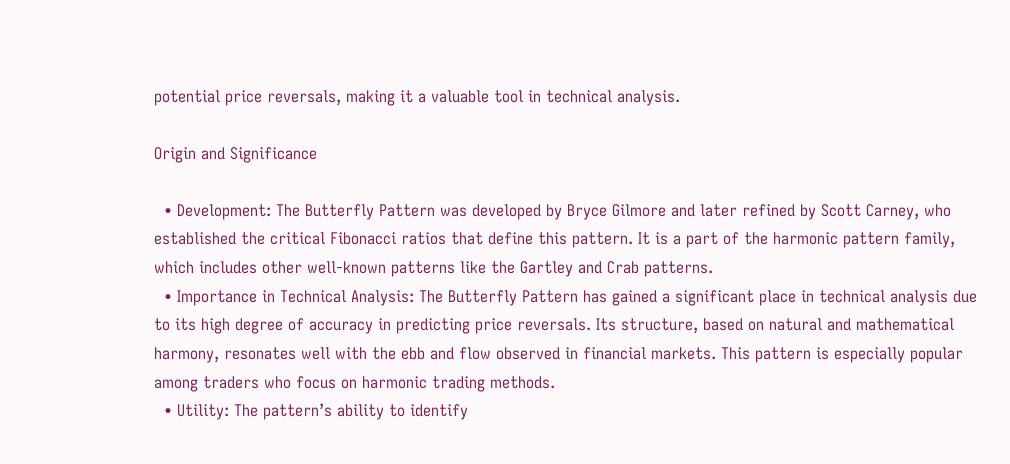potential price reversals, making it a valuable tool in technical analysis.

Origin and Significance

  • Development: The Butterfly Pattern was developed by Bryce Gilmore and later refined by Scott Carney, who established the critical Fibonacci ratios that define this pattern. It is a part of the harmonic pattern family, which includes other well-known patterns like the Gartley and Crab patterns.
  • Importance in Technical Analysis: The Butterfly Pattern has gained a significant place in technical analysis due to its high degree of accuracy in predicting price reversals. Its structure, based on natural and mathematical harmony, resonates well with the ebb and flow observed in financial markets. This pattern is especially popular among traders who focus on harmonic trading methods.
  • Utility: The pattern’s ability to identify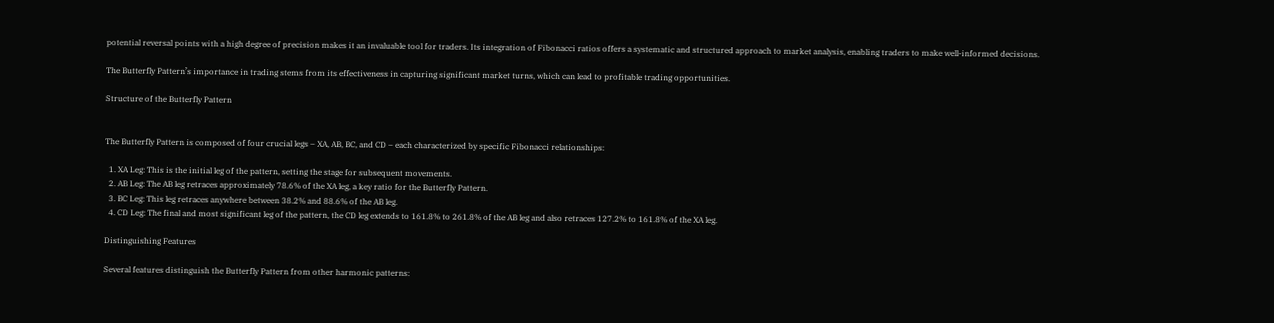potential reversal points with a high degree of precision makes it an invaluable tool for traders. Its integration of Fibonacci ratios offers a systematic and structured approach to market analysis, enabling traders to make well-informed decisions.

The Butterfly Pattern’s importance in trading stems from its effectiveness in capturing significant market turns, which can lead to profitable trading opportunities.

Structure of the Butterfly Pattern


The Butterfly Pattern is composed of four crucial legs – XA, AB, BC, and CD – each characterized by specific Fibonacci relationships:

  1. XA Leg: This is the initial leg of the pattern, setting the stage for subsequent movements.
  2. AB Leg: The AB leg retraces approximately 78.6% of the XA leg, a key ratio for the Butterfly Pattern.
  3. BC Leg: This leg retraces anywhere between 38.2% and 88.6% of the AB leg.
  4. CD Leg: The final and most significant leg of the pattern, the CD leg extends to 161.8% to 261.8% of the AB leg and also retraces 127.2% to 161.8% of the XA leg.

Distinguishing Features

Several features distinguish the Butterfly Pattern from other harmonic patterns: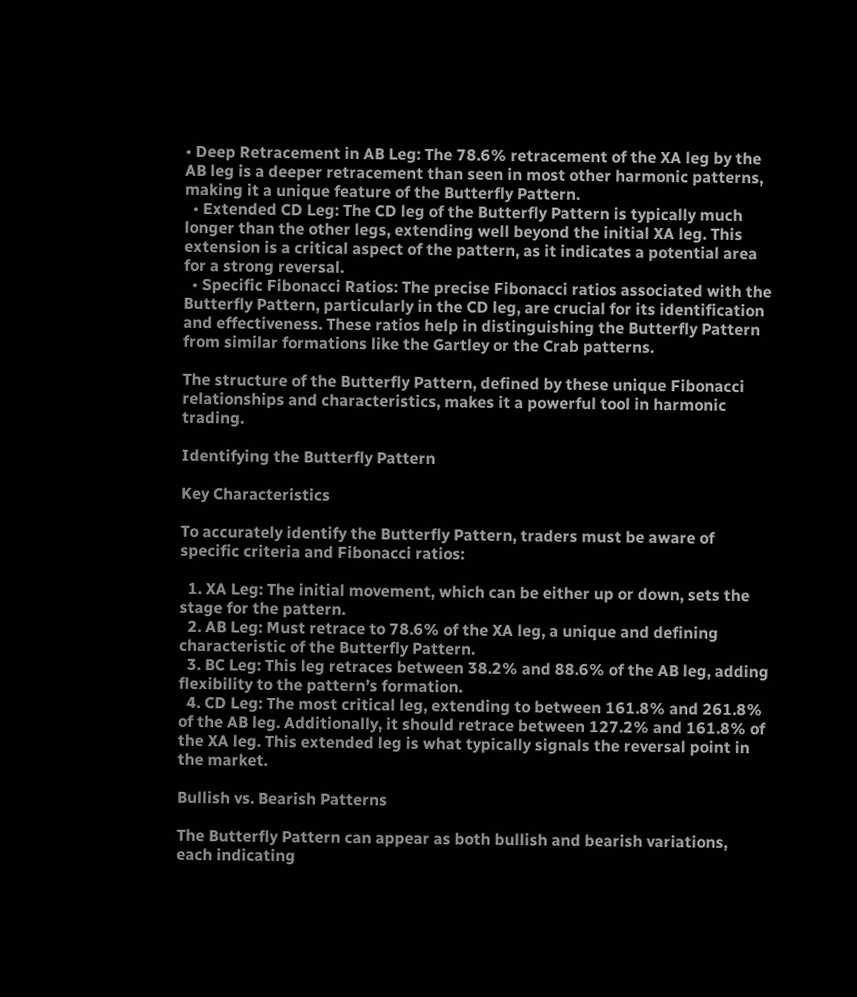• Deep Retracement in AB Leg: The 78.6% retracement of the XA leg by the AB leg is a deeper retracement than seen in most other harmonic patterns, making it a unique feature of the Butterfly Pattern.
  • Extended CD Leg: The CD leg of the Butterfly Pattern is typically much longer than the other legs, extending well beyond the initial XA leg. This extension is a critical aspect of the pattern, as it indicates a potential area for a strong reversal.
  • Specific Fibonacci Ratios: The precise Fibonacci ratios associated with the Butterfly Pattern, particularly in the CD leg, are crucial for its identification and effectiveness. These ratios help in distinguishing the Butterfly Pattern from similar formations like the Gartley or the Crab patterns.

The structure of the Butterfly Pattern, defined by these unique Fibonacci relationships and characteristics, makes it a powerful tool in harmonic trading.

Identifying the Butterfly Pattern

Key Characteristics

To accurately identify the Butterfly Pattern, traders must be aware of specific criteria and Fibonacci ratios:

  1. XA Leg: The initial movement, which can be either up or down, sets the stage for the pattern.
  2. AB Leg: Must retrace to 78.6% of the XA leg, a unique and defining characteristic of the Butterfly Pattern.
  3. BC Leg: This leg retraces between 38.2% and 88.6% of the AB leg, adding flexibility to the pattern’s formation.
  4. CD Leg: The most critical leg, extending to between 161.8% and 261.8% of the AB leg. Additionally, it should retrace between 127.2% and 161.8% of the XA leg. This extended leg is what typically signals the reversal point in the market.

Bullish vs. Bearish Patterns

The Butterfly Pattern can appear as both bullish and bearish variations, each indicating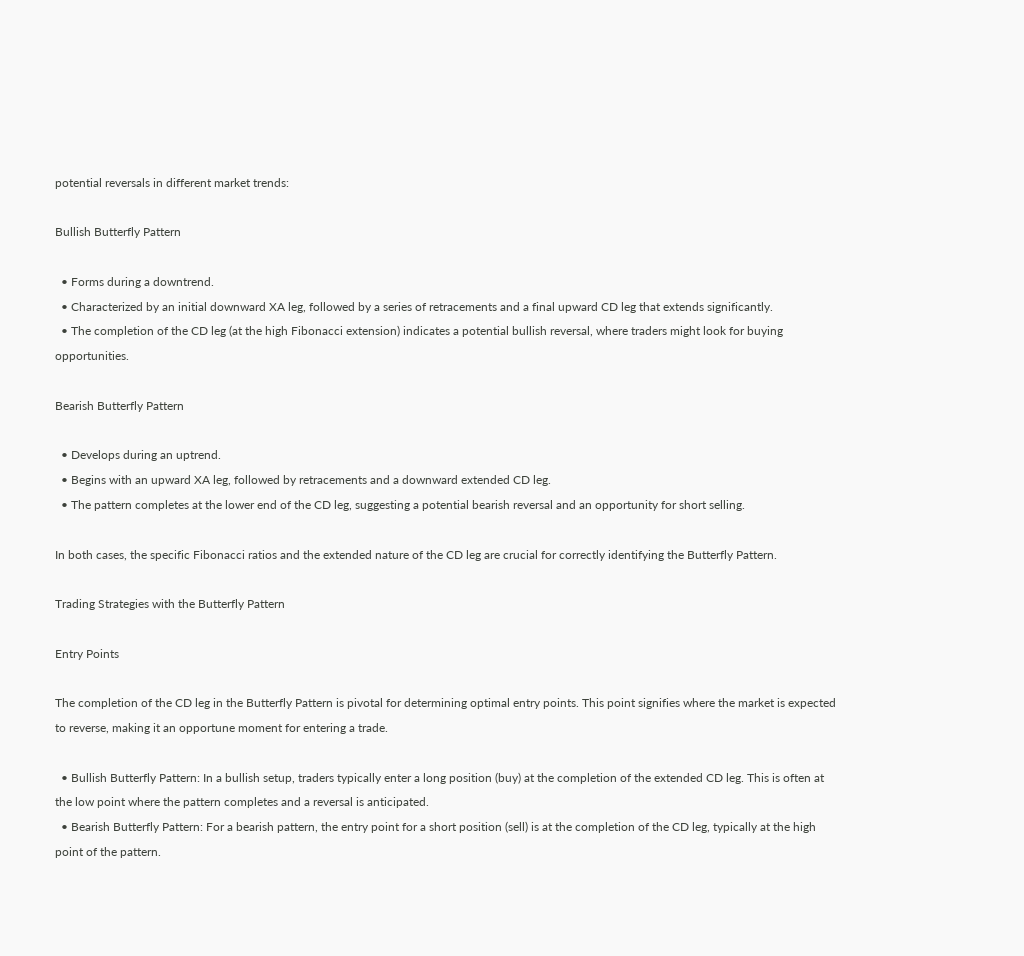potential reversals in different market trends:

Bullish Butterfly Pattern

  • Forms during a downtrend.
  • Characterized by an initial downward XA leg, followed by a series of retracements and a final upward CD leg that extends significantly.
  • The completion of the CD leg (at the high Fibonacci extension) indicates a potential bullish reversal, where traders might look for buying opportunities.

Bearish Butterfly Pattern

  • Develops during an uptrend.
  • Begins with an upward XA leg, followed by retracements and a downward extended CD leg.
  • The pattern completes at the lower end of the CD leg, suggesting a potential bearish reversal and an opportunity for short selling.

In both cases, the specific Fibonacci ratios and the extended nature of the CD leg are crucial for correctly identifying the Butterfly Pattern.

Trading Strategies with the Butterfly Pattern

Entry Points

The completion of the CD leg in the Butterfly Pattern is pivotal for determining optimal entry points. This point signifies where the market is expected to reverse, making it an opportune moment for entering a trade.

  • Bullish Butterfly Pattern: In a bullish setup, traders typically enter a long position (buy) at the completion of the extended CD leg. This is often at the low point where the pattern completes and a reversal is anticipated.
  • Bearish Butterfly Pattern: For a bearish pattern, the entry point for a short position (sell) is at the completion of the CD leg, typically at the high point of the pattern.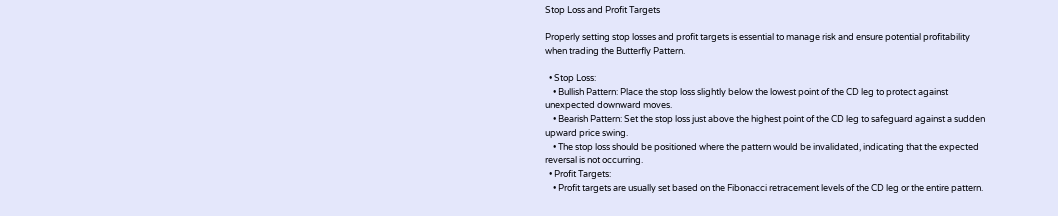Stop Loss and Profit Targets

Properly setting stop losses and profit targets is essential to manage risk and ensure potential profitability when trading the Butterfly Pattern.

  • Stop Loss:
    • Bullish Pattern: Place the stop loss slightly below the lowest point of the CD leg to protect against unexpected downward moves.
    • Bearish Pattern: Set the stop loss just above the highest point of the CD leg to safeguard against a sudden upward price swing.
    • The stop loss should be positioned where the pattern would be invalidated, indicating that the expected reversal is not occurring.
  • Profit Targets:
    • Profit targets are usually set based on the Fibonacci retracement levels of the CD leg or the entire pattern.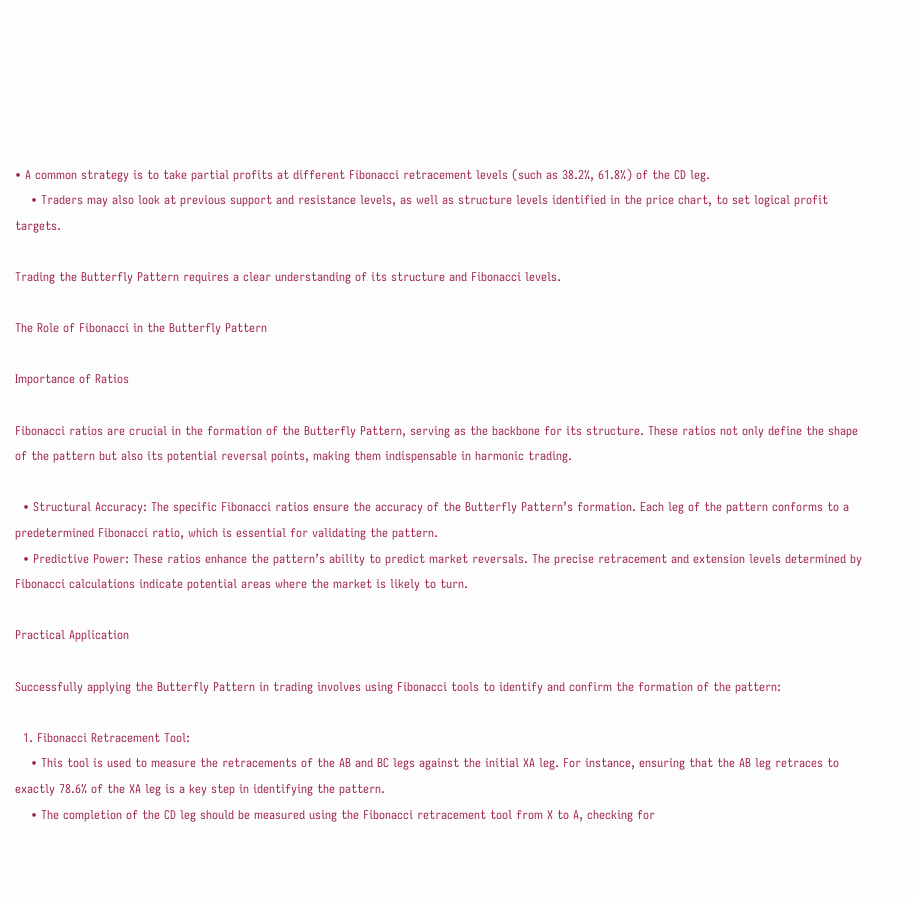• A common strategy is to take partial profits at different Fibonacci retracement levels (such as 38.2%, 61.8%) of the CD leg.
    • Traders may also look at previous support and resistance levels, as well as structure levels identified in the price chart, to set logical profit targets.

Trading the Butterfly Pattern requires a clear understanding of its structure and Fibonacci levels.

The Role of Fibonacci in the Butterfly Pattern

Importance of Ratios

Fibonacci ratios are crucial in the formation of the Butterfly Pattern, serving as the backbone for its structure. These ratios not only define the shape of the pattern but also its potential reversal points, making them indispensable in harmonic trading.

  • Structural Accuracy: The specific Fibonacci ratios ensure the accuracy of the Butterfly Pattern’s formation. Each leg of the pattern conforms to a predetermined Fibonacci ratio, which is essential for validating the pattern.
  • Predictive Power: These ratios enhance the pattern’s ability to predict market reversals. The precise retracement and extension levels determined by Fibonacci calculations indicate potential areas where the market is likely to turn.

Practical Application

Successfully applying the Butterfly Pattern in trading involves using Fibonacci tools to identify and confirm the formation of the pattern:

  1. Fibonacci Retracement Tool:
    • This tool is used to measure the retracements of the AB and BC legs against the initial XA leg. For instance, ensuring that the AB leg retraces to exactly 78.6% of the XA leg is a key step in identifying the pattern.
    • The completion of the CD leg should be measured using the Fibonacci retracement tool from X to A, checking for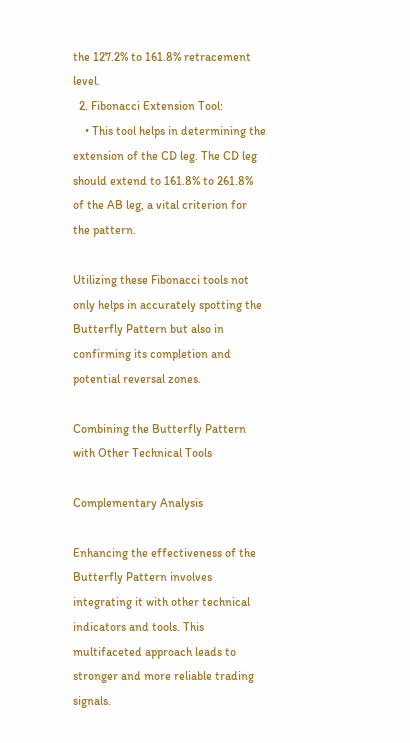the 127.2% to 161.8% retracement level.
  2. Fibonacci Extension Tool:
    • This tool helps in determining the extension of the CD leg. The CD leg should extend to 161.8% to 261.8% of the AB leg, a vital criterion for the pattern.

Utilizing these Fibonacci tools not only helps in accurately spotting the Butterfly Pattern but also in confirming its completion and potential reversal zones.

Combining the Butterfly Pattern with Other Technical Tools

Complementary Analysis

Enhancing the effectiveness of the Butterfly Pattern involves integrating it with other technical indicators and tools. This multifaceted approach leads to stronger and more reliable trading signals.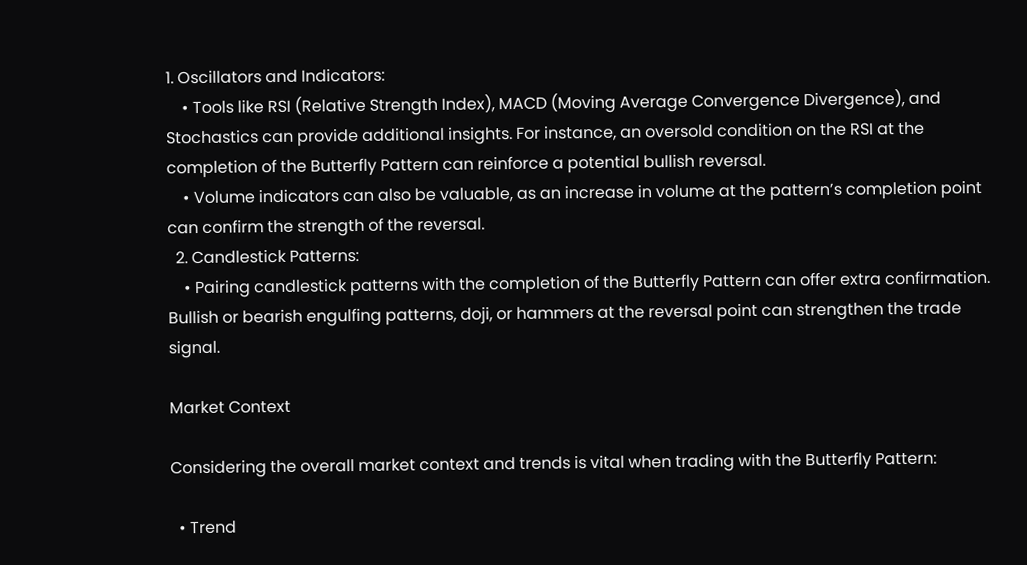1. Oscillators and Indicators:
    • Tools like RSI (Relative Strength Index), MACD (Moving Average Convergence Divergence), and Stochastics can provide additional insights. For instance, an oversold condition on the RSI at the completion of the Butterfly Pattern can reinforce a potential bullish reversal.
    • Volume indicators can also be valuable, as an increase in volume at the pattern’s completion point can confirm the strength of the reversal.
  2. Candlestick Patterns:
    • Pairing candlestick patterns with the completion of the Butterfly Pattern can offer extra confirmation. Bullish or bearish engulfing patterns, doji, or hammers at the reversal point can strengthen the trade signal.

Market Context

Considering the overall market context and trends is vital when trading with the Butterfly Pattern:

  • Trend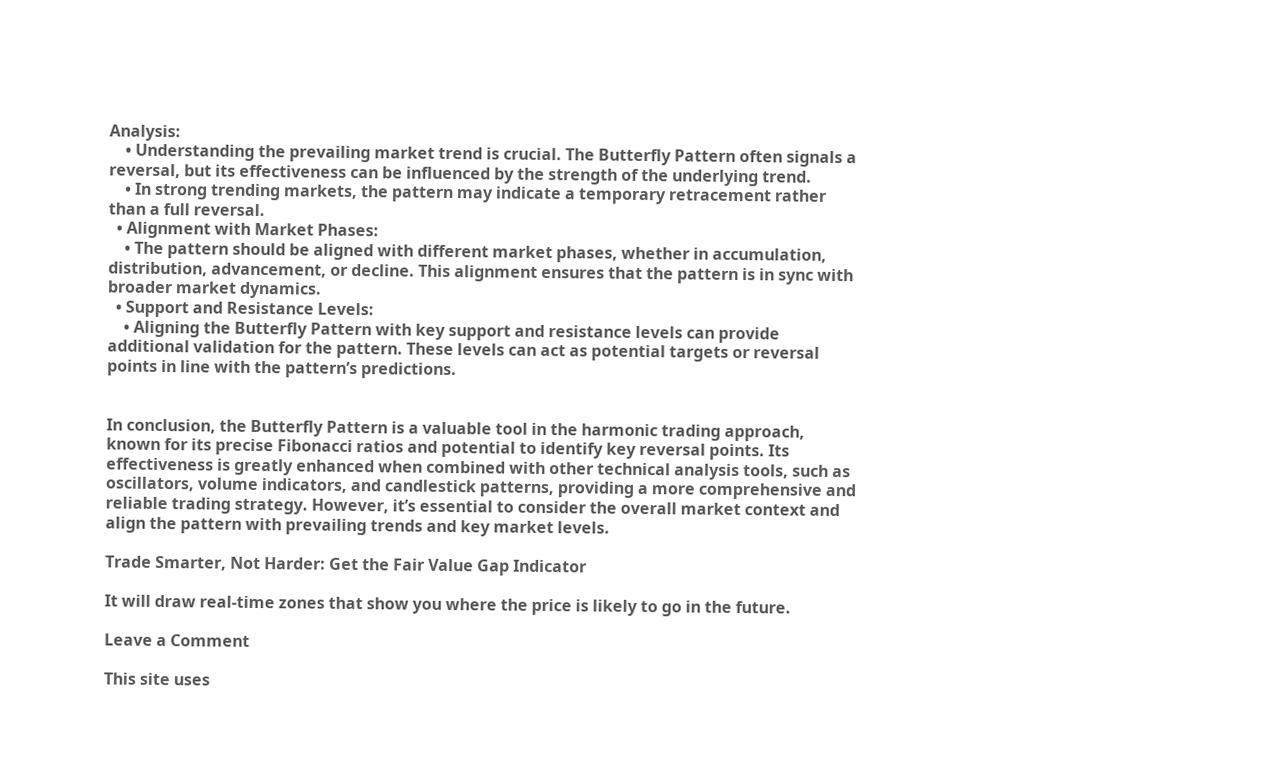Analysis:
    • Understanding the prevailing market trend is crucial. The Butterfly Pattern often signals a reversal, but its effectiveness can be influenced by the strength of the underlying trend.
    • In strong trending markets, the pattern may indicate a temporary retracement rather than a full reversal.
  • Alignment with Market Phases:
    • The pattern should be aligned with different market phases, whether in accumulation, distribution, advancement, or decline. This alignment ensures that the pattern is in sync with broader market dynamics.
  • Support and Resistance Levels:
    • Aligning the Butterfly Pattern with key support and resistance levels can provide additional validation for the pattern. These levels can act as potential targets or reversal points in line with the pattern’s predictions.


In conclusion, the Butterfly Pattern is a valuable tool in the harmonic trading approach, known for its precise Fibonacci ratios and potential to identify key reversal points. Its effectiveness is greatly enhanced when combined with other technical analysis tools, such as oscillators, volume indicators, and candlestick patterns, providing a more comprehensive and reliable trading strategy. However, it’s essential to consider the overall market context and align the pattern with prevailing trends and key market levels.

Trade Smarter, Not Harder: Get the Fair Value Gap Indicator

It will draw real-time zones that show you where the price is likely to go in the future.

Leave a Comment

This site uses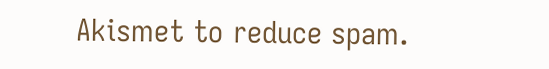Akismet to reduce spam.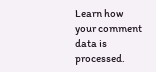Learn how your comment data is processed.